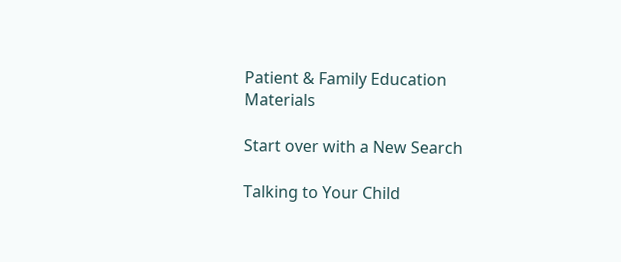Patient & Family Education Materials

Start over with a New Search

Talking to Your Child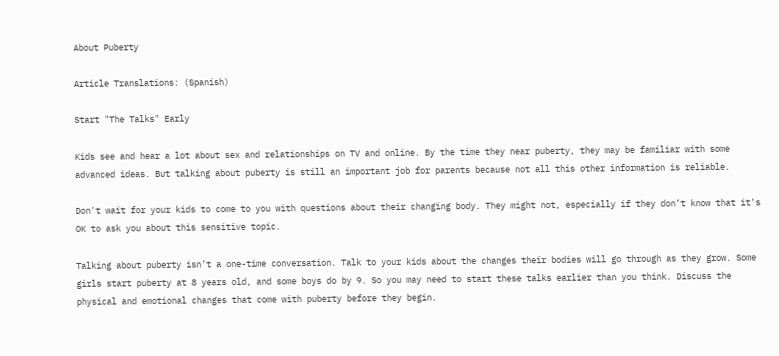About Puberty

Article Translations: (Spanish)

Start "The Talks" Early

Kids see and hear a lot about sex and relationships on TV and online. By the time they near puberty, they may be familiar with some advanced ideas. But talking about puberty is still an important job for parents because not all this other information is reliable.

Don't wait for your kids to come to you with questions about their changing body. They might not, especially if they don’t know that it's OK to ask you about this sensitive topic.

Talking about puberty isn’t a one-time conversation. Talk to your kids about the changes their bodies will go through as they grow. Some girls start puberty at 8 years old, and some boys do by 9. So you may need to start these talks earlier than you think. Discuss the physical and emotional changes that come with puberty before they begin.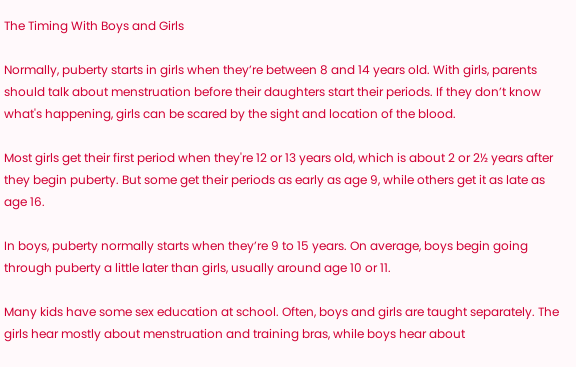The Timing With Boys and Girls

Normally, puberty starts in girls when they’re between 8 and 14 years old. With girls, parents should talk about menstruation before their daughters start their periods. If they don’t know what's happening, girls can be scared by the sight and location of the blood.

Most girls get their first period when they're 12 or 13 years old, which is about 2 or 2½ years after they begin puberty. But some get their periods as early as age 9, while others get it as late as age 16.

In boys, puberty normally starts when they’re 9 to 15 years. On average, boys begin going through puberty a little later than girls, usually around age 10 or 11.

Many kids have some sex education at school. Often, boys and girls are taught separately. The girls hear mostly about menstruation and training bras, while boys hear about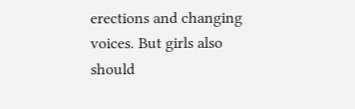erections and changing voices. But girls also should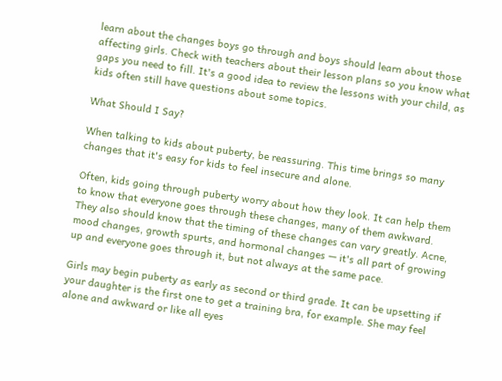learn about the changes boys go through and boys should learn about those affecting girls. Check with teachers about their lesson plans so you know what gaps you need to fill. It's a good idea to review the lessons with your child, as kids often still have questions about some topics.

What Should I Say?

When talking to kids about puberty, be reassuring. This time brings so many changes that it's easy for kids to feel insecure and alone.

Often, kids going through puberty worry about how they look. It can help them to know that everyone goes through these changes, many of them awkward. They also should know that the timing of these changes can vary greatly. Acne, mood changes, growth spurts, and hormonal changes — it's all part of growing up and everyone goes through it, but not always at the same pace.

Girls may begin puberty as early as second or third grade. It can be upsetting if your daughter is the first one to get a training bra, for example. She may feel alone and awkward or like all eyes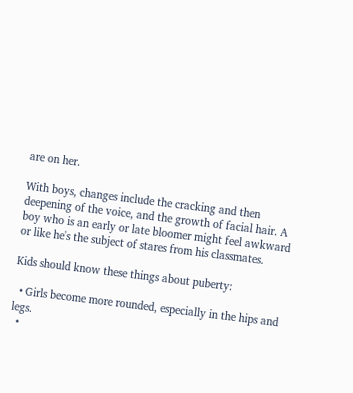are on her.

With boys, changes include the cracking and then deepening of the voice, and the growth of facial hair. A boy who is an early or late bloomer might feel awkward or like he's the subject of stares from his classmates.

Kids should know these things about puberty:

  • Girls become more rounded, especially in the hips and legs.
  •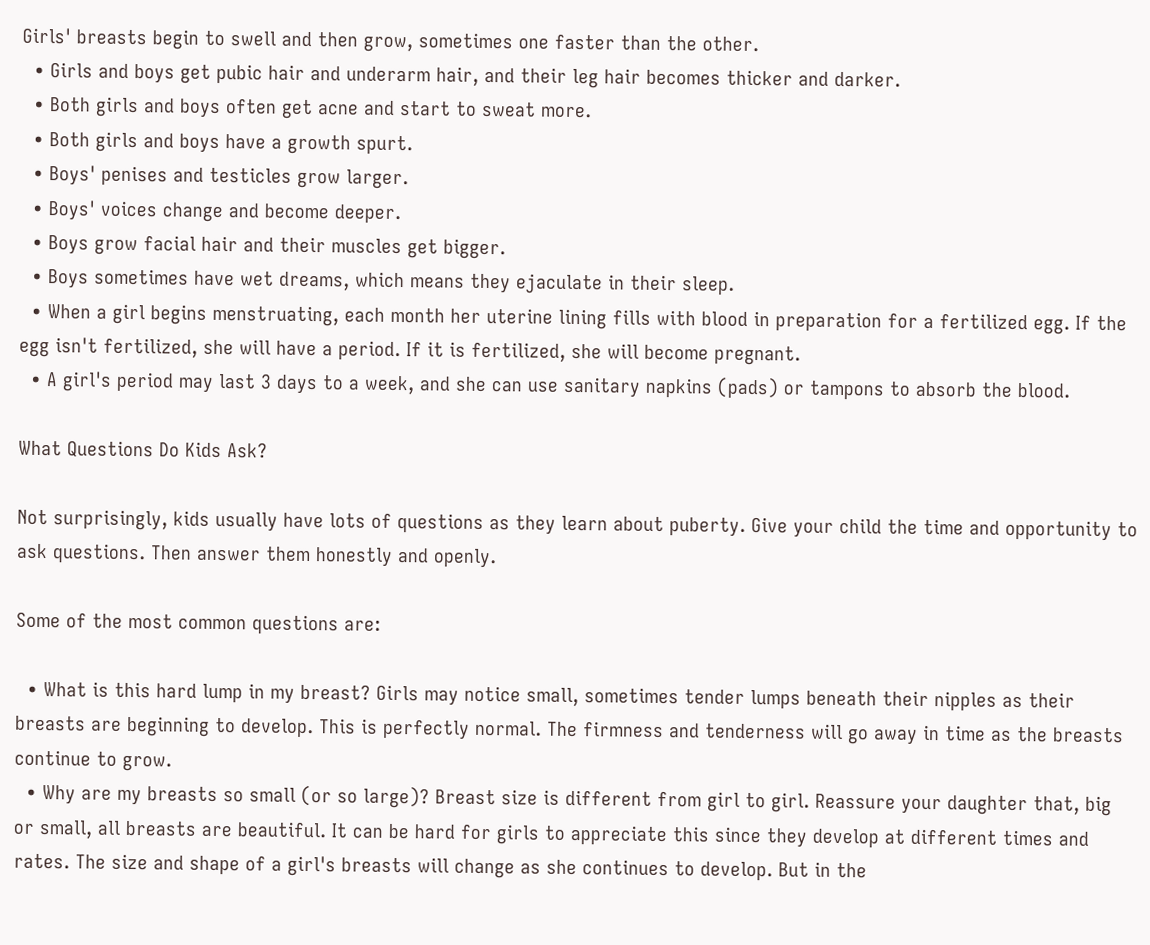Girls' breasts begin to swell and then grow, sometimes one faster than the other.
  • Girls and boys get pubic hair and underarm hair, and their leg hair becomes thicker and darker.
  • Both girls and boys often get acne and start to sweat more.
  • Both girls and boys have a growth spurt.
  • Boys' penises and testicles grow larger.
  • Boys' voices change and become deeper.
  • Boys grow facial hair and their muscles get bigger.
  • Boys sometimes have wet dreams, which means they ejaculate in their sleep.
  • When a girl begins menstruating, each month her uterine lining fills with blood in preparation for a fertilized egg. If the egg isn't fertilized, she will have a period. If it is fertilized, she will become pregnant.
  • A girl's period may last 3 days to a week, and she can use sanitary napkins (pads) or tampons to absorb the blood.

What Questions Do Kids Ask?

Not surprisingly, kids usually have lots of questions as they learn about puberty. Give your child the time and opportunity to ask questions. Then answer them honestly and openly.

Some of the most common questions are:

  • What is this hard lump in my breast? Girls may notice small, sometimes tender lumps beneath their nipples as their breasts are beginning to develop. This is perfectly normal. The firmness and tenderness will go away in time as the breasts continue to grow.
  • Why are my breasts so small (or so large)? Breast size is different from girl to girl. Reassure your daughter that, big or small, all breasts are beautiful. It can be hard for girls to appreciate this since they develop at different times and rates. The size and shape of a girl's breasts will change as she continues to develop. But in the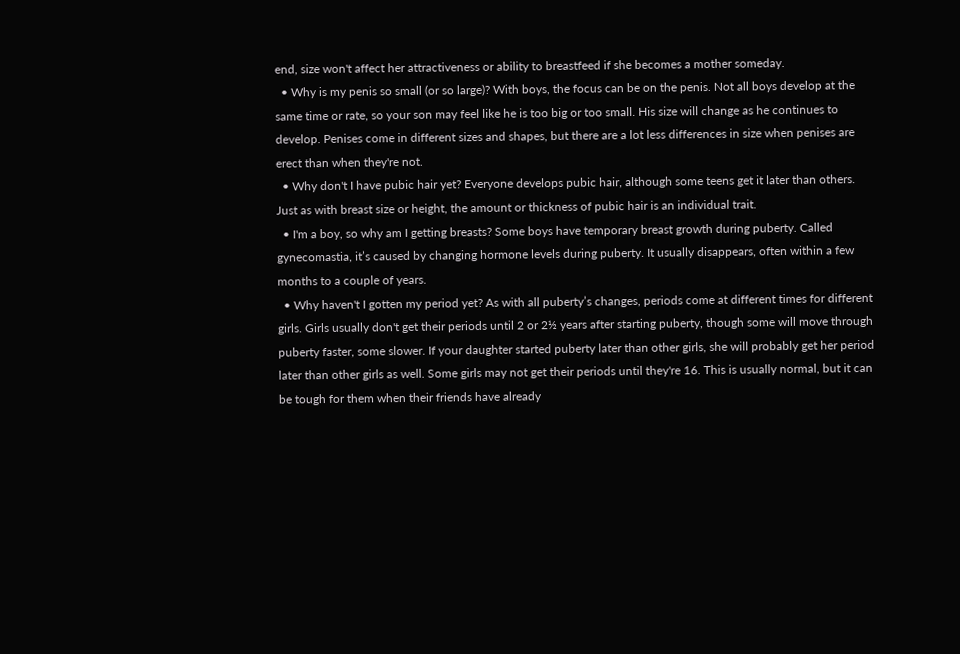end, size won't affect her attractiveness or ability to breastfeed if she becomes a mother someday.
  • Why is my penis so small (or so large)? With boys, the focus can be on the penis. Not all boys develop at the same time or rate, so your son may feel like he is too big or too small. His size will change as he continues to develop. Penises come in different sizes and shapes, but there are a lot less differences in size when penises are erect than when they're not.
  • Why don't I have pubic hair yet? Everyone develops pubic hair, although some teens get it later than others. Just as with breast size or height, the amount or thickness of pubic hair is an individual trait.
  • I'm a boy, so why am I getting breasts? Some boys have temporary breast growth during puberty. Called gynecomastia, it’s caused by changing hormone levels during puberty. It usually disappears, often within a few months to a couple of years.
  • Why haven't I gotten my period yet? As with all puberty’s changes, periods come at different times for different girls. Girls usually don't get their periods until 2 or 2½ years after starting puberty, though some will move through puberty faster, some slower. If your daughter started puberty later than other girls, she will probably get her period later than other girls as well. Some girls may not get their periods until they're 16. This is usually normal, but it can be tough for them when their friends have already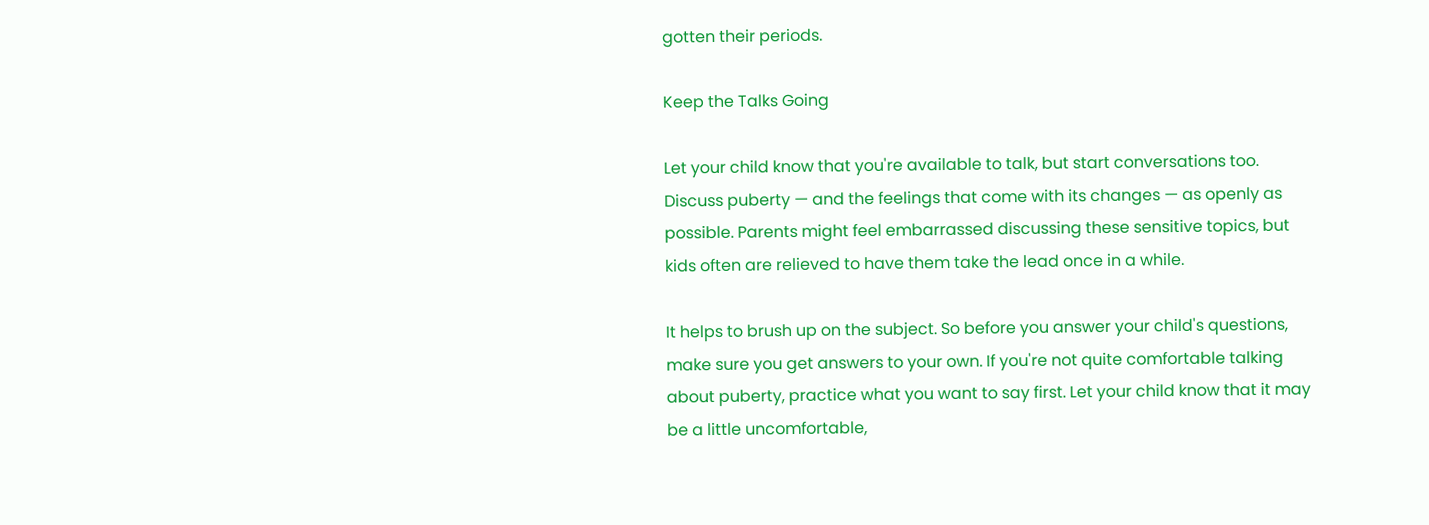gotten their periods.

Keep the Talks Going

Let your child know that you're available to talk, but start conversations too. Discuss puberty — and the feelings that come with its changes — as openly as possible. Parents might feel embarrassed discussing these sensitive topics, but kids often are relieved to have them take the lead once in a while.

It helps to brush up on the subject. So before you answer your child's questions, make sure you get answers to your own. If you're not quite comfortable talking about puberty, practice what you want to say first. Let your child know that it may be a little uncomfortable,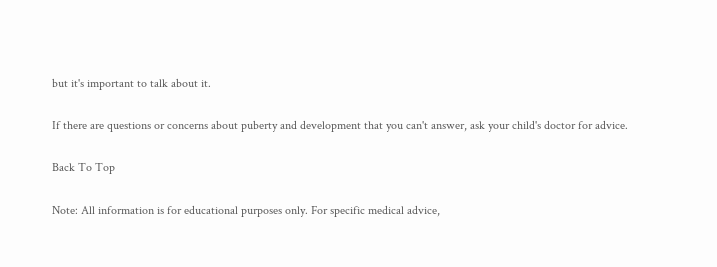but it's important to talk about it.

If there are questions or concerns about puberty and development that you can't answer, ask your child's doctor for advice.

Back To Top

Note: All information is for educational purposes only. For specific medical advice,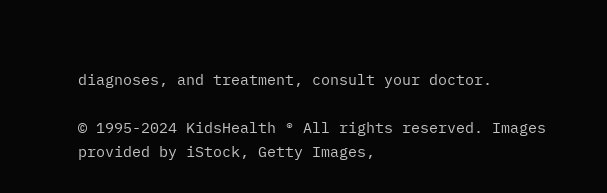diagnoses, and treatment, consult your doctor.

© 1995-2024 KidsHealth ® All rights reserved. Images provided by iStock, Getty Images,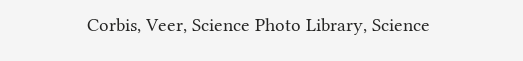Corbis, Veer, Science Photo Library, Science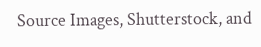Source Images, Shutterstock, and